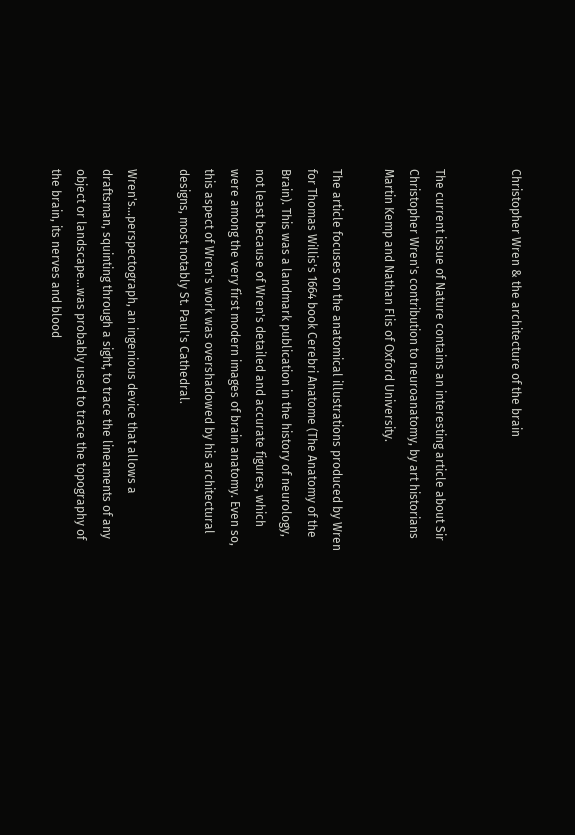Christopher Wren & the architecture of the brain


The current issue of Nature contains an interesting article about Sir Christopher Wren's contribution to neuroanatomy, by art historians Martin Kemp and Nathan Flis of Oxford University.

The article focuses on the anatomical illustrations produced by Wren for Thomas Willis's 1664 book Cerebri Anatome (The Anatomy of the Brain). This was a landmark publication in the history of neurology, not least because of Wren's detailed and accurate figures, which were among the very first modern images of brain anatomy. Even so, this aspect of Wren's work was overshadowed by his architectural designs, most notably St. Paul's Cathedral.

Wren's...perspectograph, an ingenious device that allows a draftsman, squinting through a sight, to trace the lineaments of any object or landscape...was probably used to trace the topography of the brain, its nerves and blood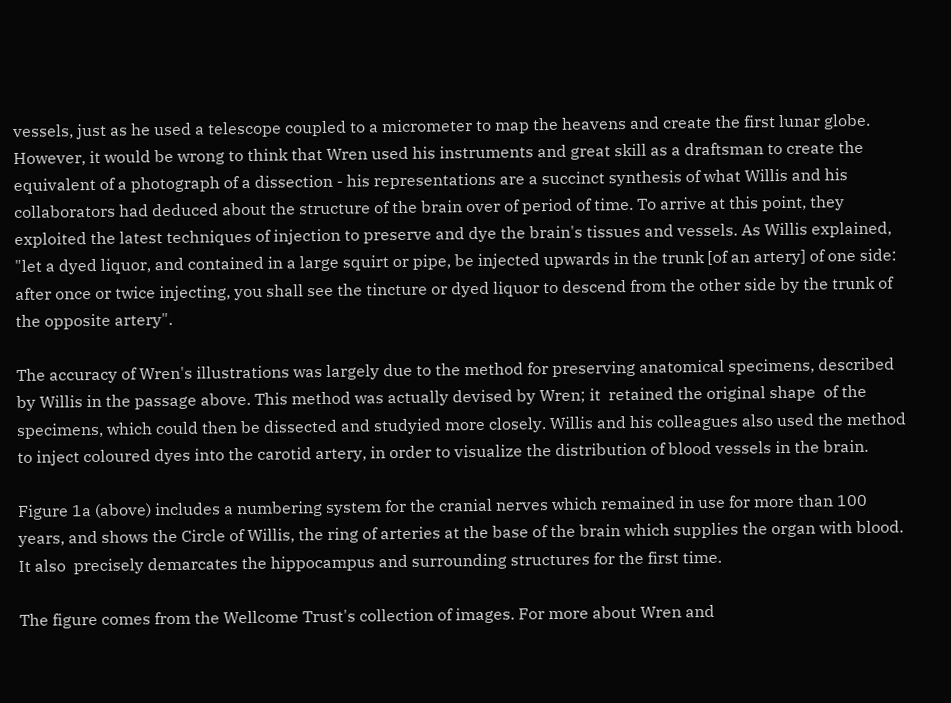vessels, just as he used a telescope coupled to a micrometer to map the heavens and create the first lunar globe. However, it would be wrong to think that Wren used his instruments and great skill as a draftsman to create the equivalent of a photograph of a dissection - his representations are a succinct synthesis of what Willis and his collaborators had deduced about the structure of the brain over of period of time. To arrive at this point, they exploited the latest techniques of injection to preserve and dye the brain's tissues and vessels. As Willis explained, "let a dyed liquor, and contained in a large squirt or pipe, be injected upwards in the trunk [of an artery] of one side: after once or twice injecting, you shall see the tincture or dyed liquor to descend from the other side by the trunk of the opposite artery".

The accuracy of Wren's illustrations was largely due to the method for preserving anatomical specimens, described by Willis in the passage above. This method was actually devised by Wren; it  retained the original shape  of the specimens, which could then be dissected and studyied more closely. Willis and his colleagues also used the method to inject coloured dyes into the carotid artery, in order to visualize the distribution of blood vessels in the brain.

Figure 1a (above) includes a numbering system for the cranial nerves which remained in use for more than 100 years, and shows the Circle of Willis, the ring of arteries at the base of the brain which supplies the organ with blood. It also  precisely demarcates the hippocampus and surrounding structures for the first time.

The figure comes from the Wellcome Trust's collection of images. For more about Wren and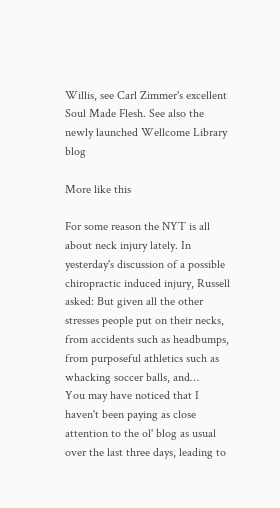Willis, see Carl Zimmer's excellent Soul Made Flesh. See also the newly launched Wellcome Library blog

More like this

For some reason the NYT is all about neck injury lately. In yesterday's discussion of a possible chiropractic induced injury, Russell asked: But given all the other stresses people put on their necks, from accidents such as headbumps, from purposeful athletics such as whacking soccer balls, and…
You may have noticed that I haven't been paying as close attention to the ol' blog as usual over the last three days, leading to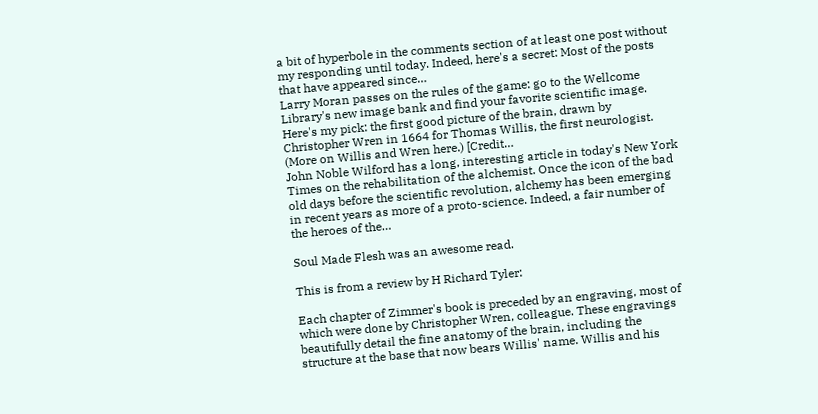a bit of hyperbole in the comments section of at least one post without my responding until today. Indeed, here's a secret: Most of the posts that have appeared since…
Larry Moran passes on the rules of the game: go to the Wellcome Library's new image bank and find your favorite scientific image. Here's my pick: the first good picture of the brain, drawn by Christopher Wren in 1664 for Thomas Willis, the first neurologist. (More on Willis and Wren here.) [Credit…
John Noble Wilford has a long, interesting article in today's New York Times on the rehabilitation of the alchemist. Once the icon of the bad old days before the scientific revolution, alchemy has been emerging in recent years as more of a proto-science. Indeed, a fair number of the heroes of the…

Soul Made Flesh was an awesome read.

This is from a review by H Richard Tyler:

Each chapter of Zimmer's book is preceded by an engraving, most of which were done by Christopher Wren, colleague. These engravings beautifully detail the fine anatomy of the brain, including the structure at the base that now bears Willis' name. Willis and his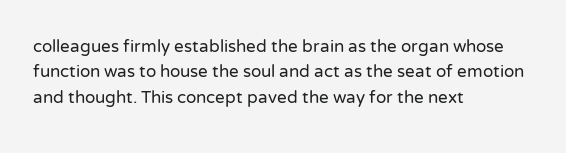colleagues firmly established the brain as the organ whose function was to house the soul and act as the seat of emotion and thought. This concept paved the way for the next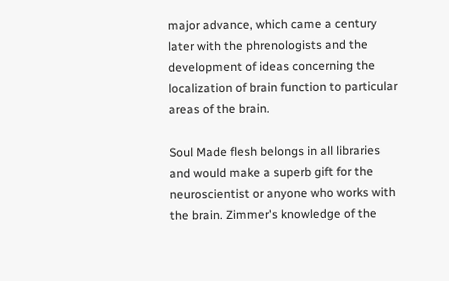major advance, which came a century later with the phrenologists and the development of ideas concerning the localization of brain function to particular areas of the brain.

Soul Made flesh belongs in all libraries and would make a superb gift for the neuroscientist or anyone who works with the brain. Zimmer's knowledge of the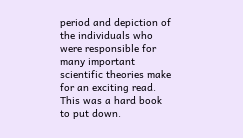period and depiction of the individuals who were responsible for many important scientific theories make for an exciting read. This was a hard book to put down.